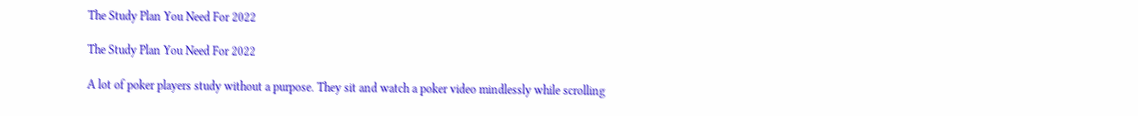The Study Plan You Need For 2022

The Study Plan You Need For 2022

A lot of poker players study without a purpose. They sit and watch a poker video mindlessly while scrolling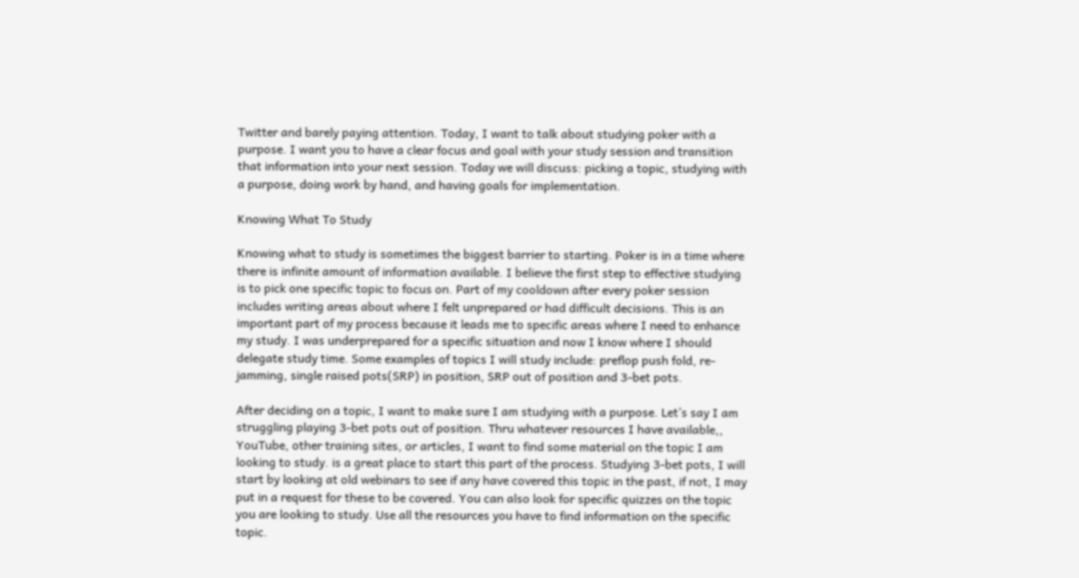Twitter and barely paying attention. Today, I want to talk about studying poker with a purpose. I want you to have a clear focus and goal with your study session and transition that information into your next session. Today we will discuss: picking a topic, studying with a purpose, doing work by hand, and having goals for implementation.

Knowing What To Study

Knowing what to study is sometimes the biggest barrier to starting. Poker is in a time where there is infinite amount of information available. I believe the first step to effective studying is to pick one specific topic to focus on. Part of my cooldown after every poker session includes writing areas about where I felt unprepared or had difficult decisions. This is an important part of my process because it leads me to specific areas where I need to enhance my study. I was underprepared for a specific situation and now I know where I should delegate study time. Some examples of topics I will study include: preflop push fold, re-jamming, single raised pots(SRP) in position, SRP out of position and 3-bet pots.

After deciding on a topic, I want to make sure I am studying with a purpose. Let’s say I am struggling playing 3-bet pots out of position. Thru whatever resources I have available,, YouTube, other training sites, or articles, I want to find some material on the topic I am looking to study. is a great place to start this part of the process. Studying 3-bet pots, I will start by looking at old webinars to see if any have covered this topic in the past, if not, I may put in a request for these to be covered. You can also look for specific quizzes on the topic you are looking to study. Use all the resources you have to find information on the specific topic.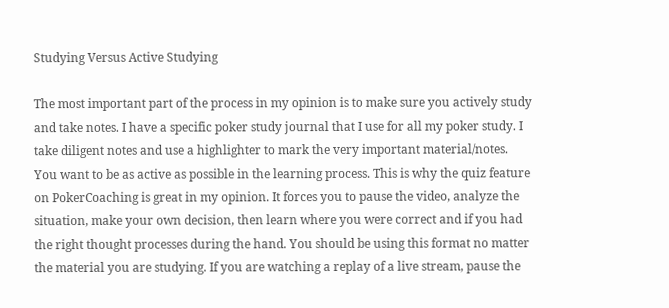Studying Versus Active Studying

The most important part of the process in my opinion is to make sure you actively study and take notes. I have a specific poker study journal that I use for all my poker study. I take diligent notes and use a highlighter to mark the very important material/notes. You want to be as active as possible in the learning process. This is why the quiz feature on PokerCoaching is great in my opinion. It forces you to pause the video, analyze the situation, make your own decision, then learn where you were correct and if you had the right thought processes during the hand. You should be using this format no matter the material you are studying. If you are watching a replay of a live stream, pause the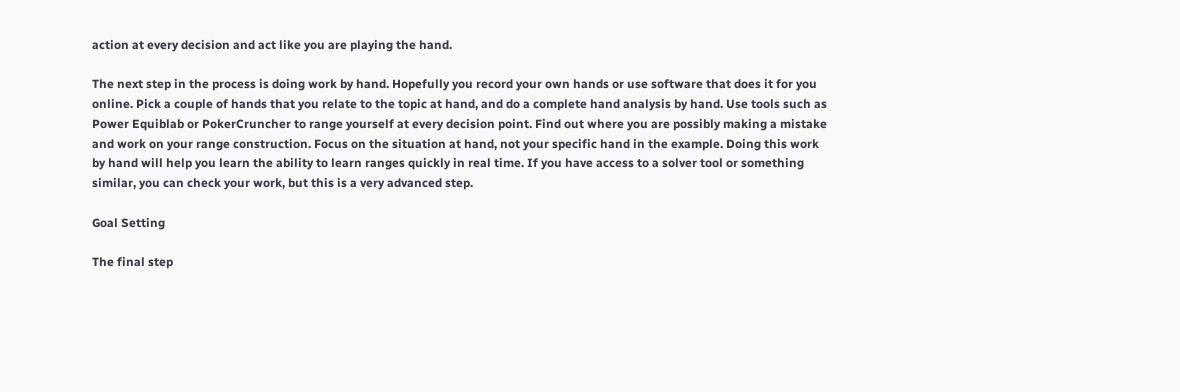action at every decision and act like you are playing the hand.

The next step in the process is doing work by hand. Hopefully you record your own hands or use software that does it for you online. Pick a couple of hands that you relate to the topic at hand, and do a complete hand analysis by hand. Use tools such as Power Equiblab or PokerCruncher to range yourself at every decision point. Find out where you are possibly making a mistake and work on your range construction. Focus on the situation at hand, not your specific hand in the example. Doing this work by hand will help you learn the ability to learn ranges quickly in real time. If you have access to a solver tool or something similar, you can check your work, but this is a very advanced step.

Goal Setting

The final step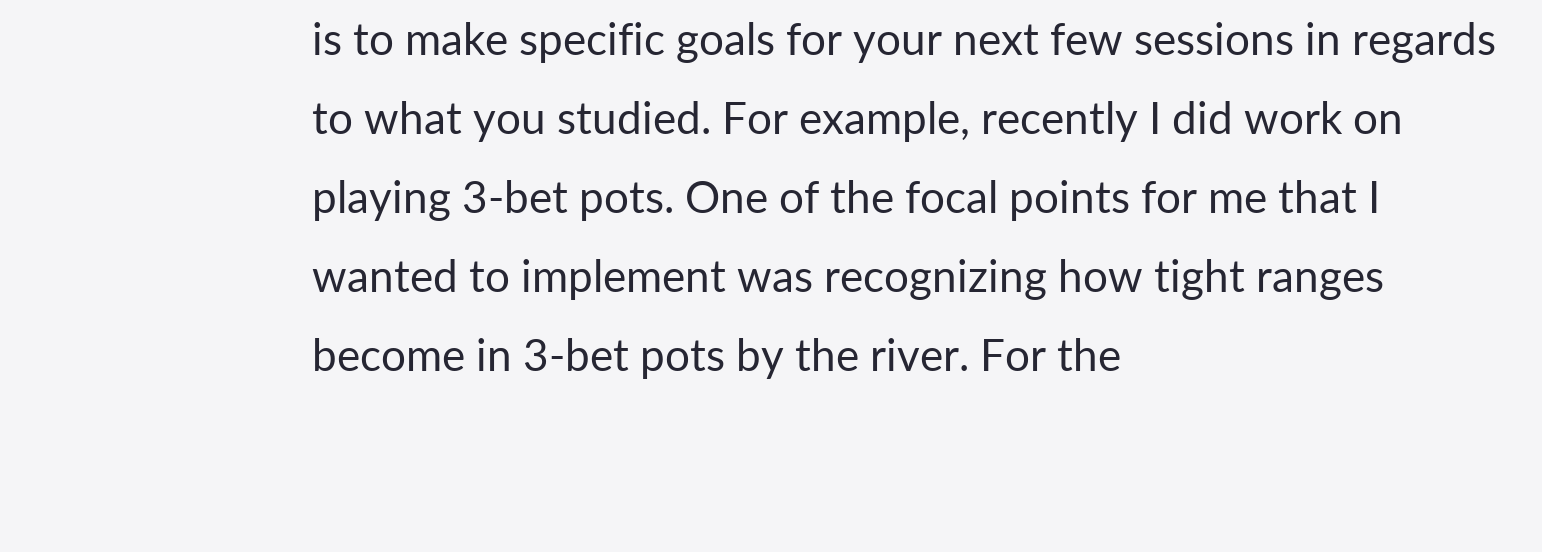is to make specific goals for your next few sessions in regards to what you studied. For example, recently I did work on playing 3-bet pots. One of the focal points for me that I wanted to implement was recognizing how tight ranges become in 3-bet pots by the river. For the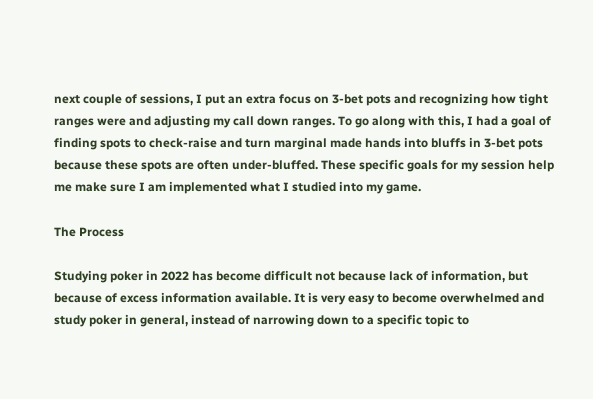next couple of sessions, I put an extra focus on 3-bet pots and recognizing how tight ranges were and adjusting my call down ranges. To go along with this, I had a goal of finding spots to check-raise and turn marginal made hands into bluffs in 3-bet pots because these spots are often under-bluffed. These specific goals for my session help me make sure I am implemented what I studied into my game.

The Process

Studying poker in 2022 has become difficult not because lack of information, but because of excess information available. It is very easy to become overwhelmed and study poker in general, instead of narrowing down to a specific topic to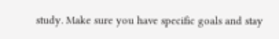study. Make sure you have specific goals and stay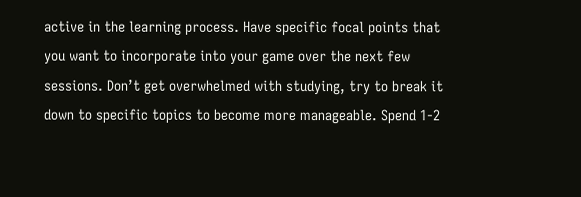active in the learning process. Have specific focal points that you want to incorporate into your game over the next few sessions. Don’t get overwhelmed with studying, try to break it down to specific topics to become more manageable. Spend 1-2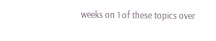weeks on 1 of these topics over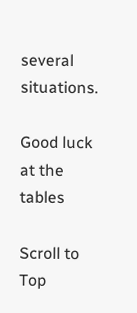several situations.

Good luck at the tables

Scroll to Top